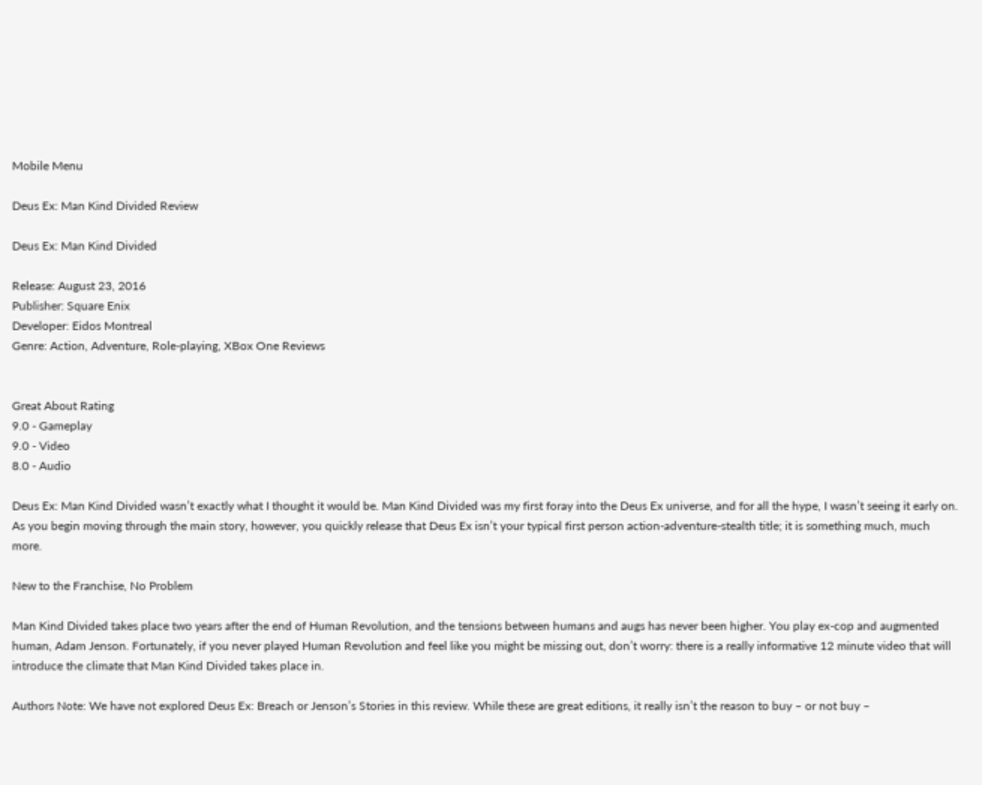Mobile Menu

Deus Ex: Man Kind Divided Review

Deus Ex: Man Kind Divided

Release: August 23, 2016
Publisher: Square Enix
Developer: Eidos Montreal
Genre: Action, Adventure, Role-playing, XBox One Reviews


Great About Rating
9.0 - Gameplay
9.0 - Video
8.0 - Audio

Deus Ex: Man Kind Divided wasn’t exactly what I thought it would be. Man Kind Divided was my first foray into the Deus Ex universe, and for all the hype, I wasn’t seeing it early on. As you begin moving through the main story, however, you quickly release that Deus Ex isn’t your typical first person action-adventure-stealth title; it is something much, much more.

New to the Franchise, No Problem

Man Kind Divided takes place two years after the end of Human Revolution, and the tensions between humans and augs has never been higher. You play ex-cop and augmented human, Adam Jenson. Fortunately, if you never played Human Revolution and feel like you might be missing out, don’t worry: there is a really informative 12 minute video that will introduce the climate that Man Kind Divided takes place in.

Authors Note: We have not explored Deus Ex: Breach or Jenson’s Stories in this review. While these are great editions, it really isn’t the reason to buy – or not buy –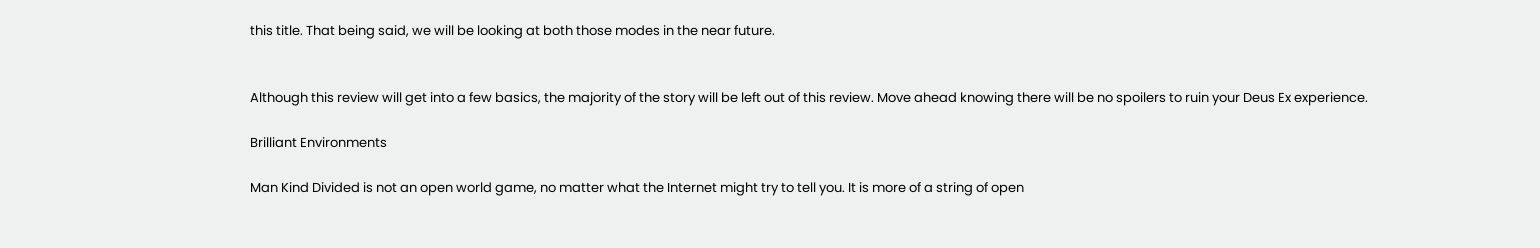this title. That being said, we will be looking at both those modes in the near future.


Although this review will get into a few basics, the majority of the story will be left out of this review. Move ahead knowing there will be no spoilers to ruin your Deus Ex experience.

Brilliant Environments

Man Kind Divided is not an open world game, no matter what the Internet might try to tell you. It is more of a string of open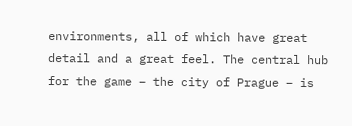environments, all of which have great detail and a great feel. The central hub for the game – the city of Prague – is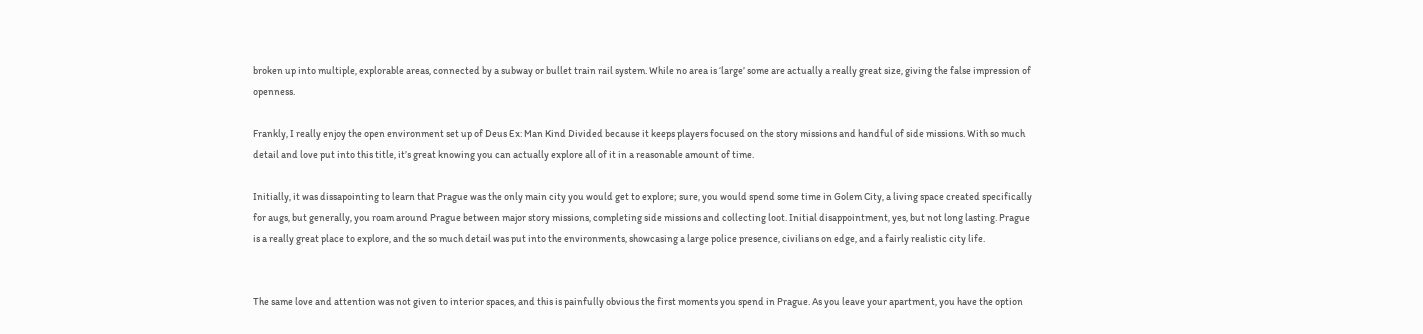broken up into multiple, explorable areas, connected by a subway or bullet train rail system. While no area is ‘large’ some are actually a really great size, giving the false impression of openness.

Frankly, I really enjoy the open environment set up of Deus Ex: Man Kind Divided because it keeps players focused on the story missions and handful of side missions. With so much detail and love put into this title, it’s great knowing you can actually explore all of it in a reasonable amount of time.

Initially, it was dissapointing to learn that Prague was the only main city you would get to explore; sure, you would spend some time in Golem City, a living space created specifically for augs, but generally, you roam around Prague between major story missions, completing side missions and collecting loot. Initial disappointment, yes, but not long lasting. Prague is a really great place to explore, and the so much detail was put into the environments, showcasing a large police presence, civilians on edge, and a fairly realistic city life.


The same love and attention was not given to interior spaces, and this is painfully obvious the first moments you spend in Prague. As you leave your apartment, you have the option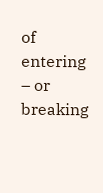of entering – or breaking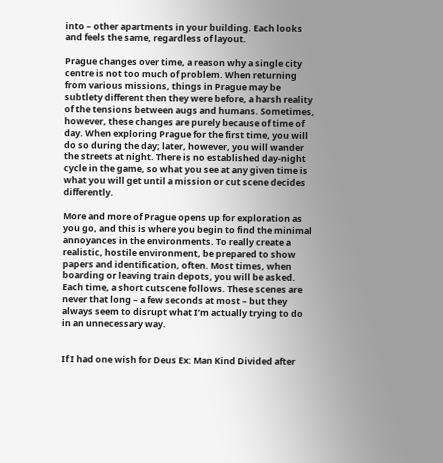into – other apartments in your building. Each looks and feels the same, regardless of layout.

Prague changes over time, a reason why a single city centre is not too much of problem. When returning from various missions, things in Prague may be subtlety different then they were before, a harsh reality of the tensions between augs and humans. Sometimes, however, these changes are purely because of time of day. When exploring Prague for the first time, you will do so during the day; later, however, you will wander the streets at night. There is no established day-night cycle in the game, so what you see at any given time is what you will get until a mission or cut scene decides differently.

More and more of Prague opens up for exploration as you go, and this is where you begin to find the minimal annoyances in the environments. To really create a realistic, hostile environment, be prepared to show papers and identification, often. Most times, when boarding or leaving train depots, you will be asked. Each time, a short cutscene follows. These scenes are never that long – a few seconds at most – but they always seem to disrupt what I’m actually trying to do in an unnecessary way.


If I had one wish for Deus Ex: Man Kind Divided after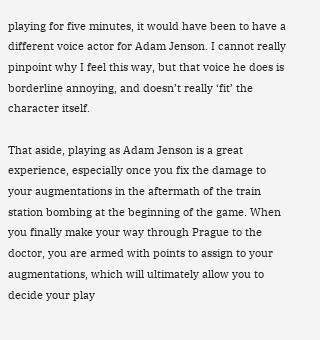playing for five minutes, it would have been to have a different voice actor for Adam Jenson. I cannot really pinpoint why I feel this way, but that voice he does is borderline annoying, and doesn’t really ‘fit’ the character itself.

That aside, playing as Adam Jenson is a great experience, especially once you fix the damage to your augmentations in the aftermath of the train station bombing at the beginning of the game. When you finally make your way through Prague to the doctor, you are armed with points to assign to your augmentations, which will ultimately allow you to decide your play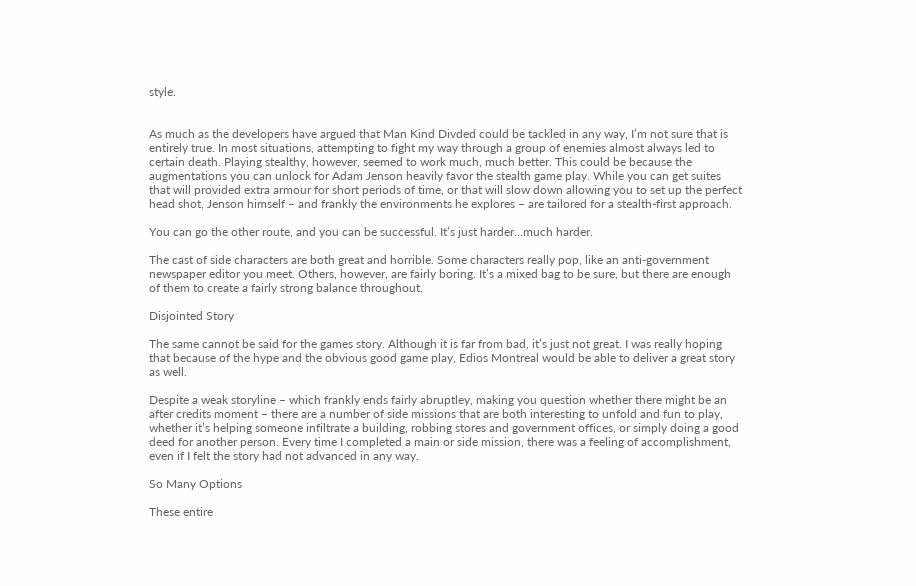style.


As much as the developers have argued that Man Kind Divded could be tackled in any way, I’m not sure that is entirely true. In most situations, attempting to fight my way through a group of enemies almost always led to certain death. Playing stealthy, however, seemed to work much, much better. This could be because the augmentations you can unlock for Adam Jenson heavily favor the stealth game play. While you can get suites that will provided extra armour for short periods of time, or that will slow down allowing you to set up the perfect head shot, Jenson himself – and frankly the environments he explores – are tailored for a stealth-first approach.

You can go the other route, and you can be successful. It’s just harder…much harder.

The cast of side characters are both great and horrible. Some characters really pop, like an anti-government newspaper editor you meet. Others, however, are fairly boring. It’s a mixed bag to be sure, but there are enough of them to create a fairly strong balance throughout.

Disjointed Story

The same cannot be said for the games story. Although it is far from bad, it’s just not great. I was really hoping that because of the hype and the obvious good game play, Edios Montreal would be able to deliver a great story as well.

Despite a weak storyline – which frankly ends fairly abruptley, making you question whether there might be an after credits moment – there are a number of side missions that are both interesting to unfold and fun to play, whether it’s helping someone infiltrate a building, robbing stores and government offices, or simply doing a good deed for another person. Every time I completed a main or side mission, there was a feeling of accomplishment, even if I felt the story had not advanced in any way.

So Many Options

These entire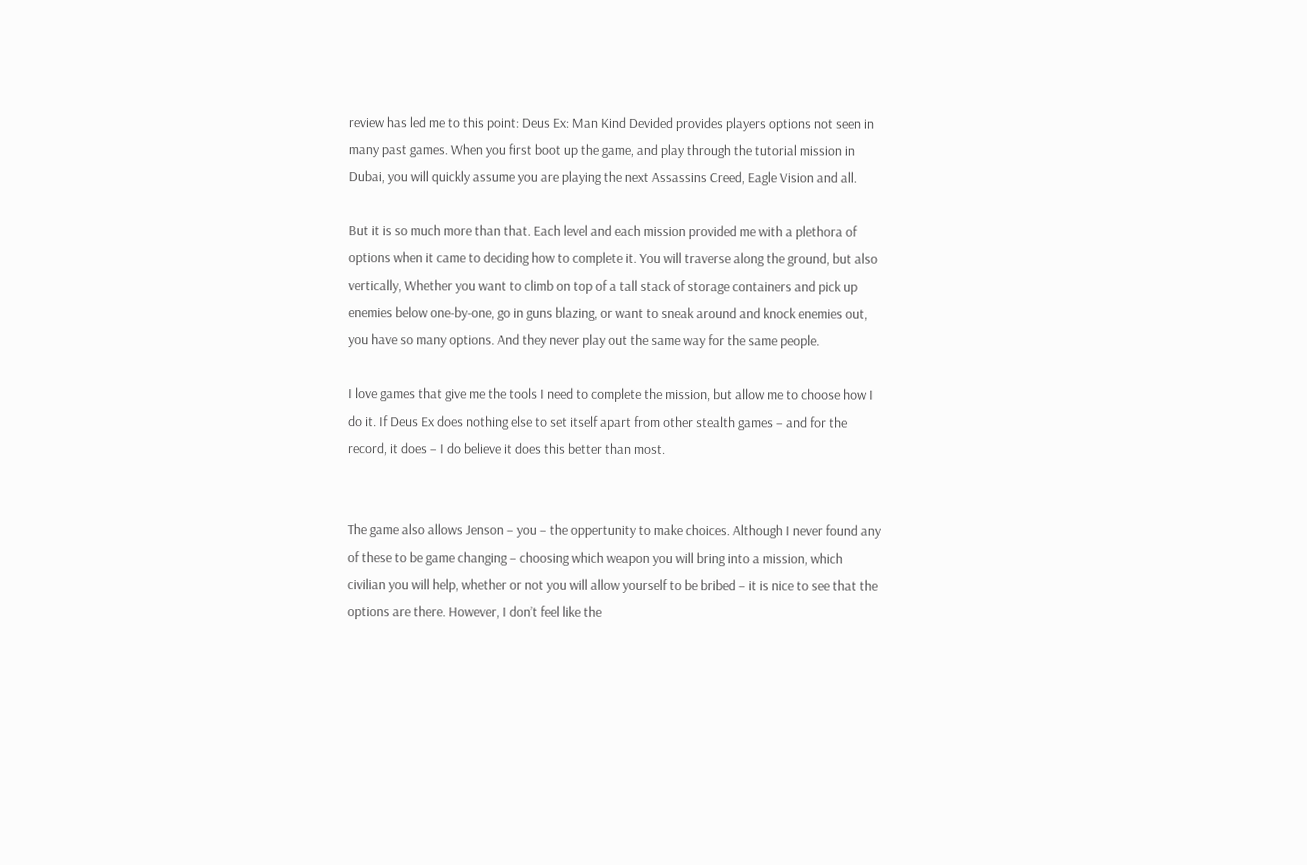review has led me to this point: Deus Ex: Man Kind Devided provides players options not seen in many past games. When you first boot up the game, and play through the tutorial mission in Dubai, you will quickly assume you are playing the next Assassins Creed, Eagle Vision and all.

But it is so much more than that. Each level and each mission provided me with a plethora of options when it came to deciding how to complete it. You will traverse along the ground, but also vertically, Whether you want to climb on top of a tall stack of storage containers and pick up enemies below one-by-one, go in guns blazing, or want to sneak around and knock enemies out, you have so many options. And they never play out the same way for the same people.

I love games that give me the tools I need to complete the mission, but allow me to choose how I do it. If Deus Ex does nothing else to set itself apart from other stealth games – and for the record, it does – I do believe it does this better than most.


The game also allows Jenson – you – the oppertunity to make choices. Although I never found any of these to be game changing – choosing which weapon you will bring into a mission, which civilian you will help, whether or not you will allow yourself to be bribed – it is nice to see that the options are there. However, I don’t feel like the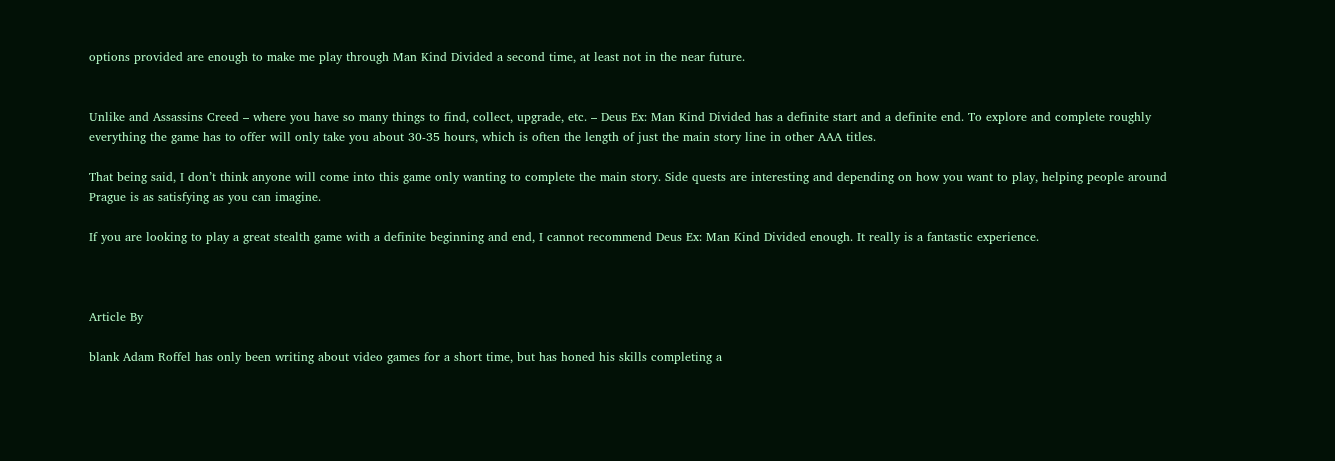options provided are enough to make me play through Man Kind Divided a second time, at least not in the near future.


Unlike and Assassins Creed – where you have so many things to find, collect, upgrade, etc. – Deus Ex: Man Kind Divided has a definite start and a definite end. To explore and complete roughly everything the game has to offer will only take you about 30-35 hours, which is often the length of just the main story line in other AAA titles.

That being said, I don’t think anyone will come into this game only wanting to complete the main story. Side quests are interesting and depending on how you want to play, helping people around Prague is as satisfying as you can imagine.

If you are looking to play a great stealth game with a definite beginning and end, I cannot recommend Deus Ex: Man Kind Divided enough. It really is a fantastic experience.



Article By

blank Adam Roffel has only been writing about video games for a short time, but has honed his skills completing a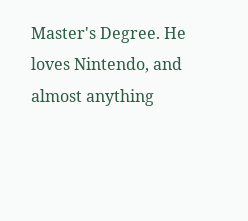Master's Degree. He loves Nintendo, and almost anything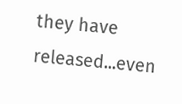they have released...even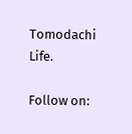Tomodachi Life.

Follow on: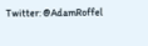Twitter: @AdamRoffel